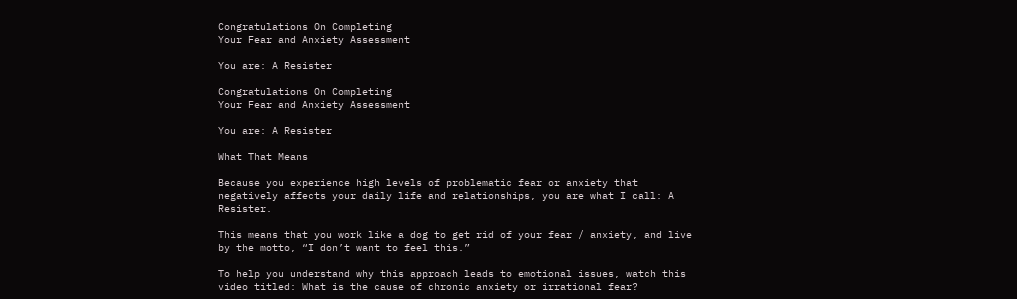Congratulations On Completing
Your Fear and Anxiety Assessment

You are: A Resister

Congratulations On Completing
Your Fear and Anxiety Assessment

You are: A Resister

What That Means

Because you experience high levels of problematic fear or anxiety that negatively affects your daily life and relationships, you are what I call: A Resister.

This means that you work like a dog to get rid of your fear / anxiety, and live by the motto, “I don’t want to feel this.”

To help you understand why this approach leads to emotional issues, watch this video titled: What is the cause of chronic anxiety or irrational fear?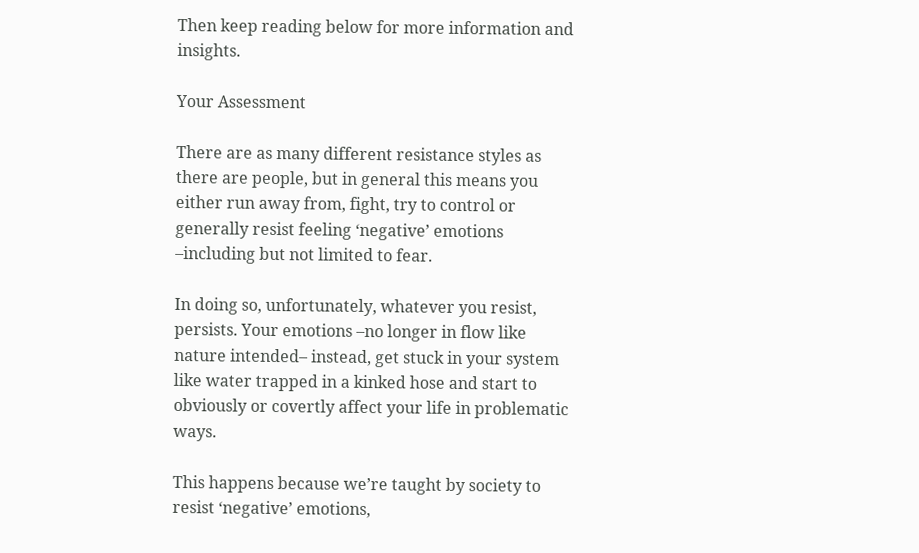Then keep reading below for more information and insights.

Your Assessment

There are as many different resistance styles as there are people, but in general this means you either run away from, fight, try to control or generally resist feeling ‘negative’ emotions –including but not limited to fear.

In doing so, unfortunately, whatever you resist, persists. Your emotions –no longer in flow like nature intended– instead, get stuck in your system like water trapped in a kinked hose and start to obviously or covertly affect your life in problematic ways.

This happens because we’re taught by society to resist ‘negative’ emotions,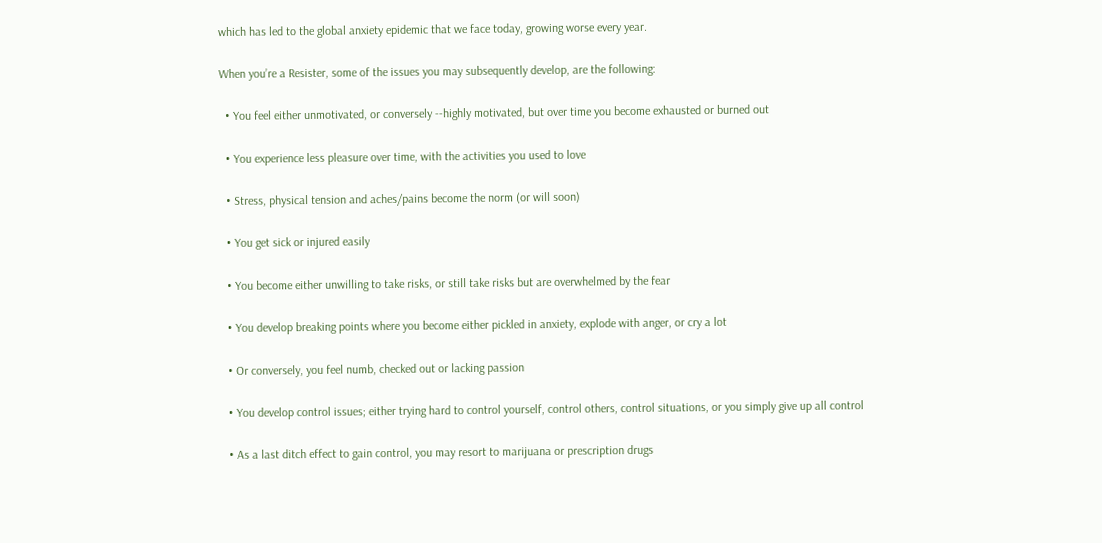which has led to the global anxiety epidemic that we face today, growing worse every year.

When you’re a Resister, some of the issues you may subsequently develop, are the following:

  • You feel either unmotivated, or conversely --highly motivated, but over time you become exhausted or burned out

  • You experience less pleasure over time, with the activities you used to love

  • Stress, physical tension and aches/pains become the norm (or will soon)

  • You get sick or injured easily

  • You become either unwilling to take risks, or still take risks but are overwhelmed by the fear

  • You develop breaking points where you become either pickled in anxiety, explode with anger, or cry a lot

  • Or conversely, you feel numb, checked out or lacking passion

  • You develop control issues; either trying hard to control yourself, control others, control situations, or you simply give up all control

  • As a last ditch effect to gain control, you may resort to marijuana or prescription drugs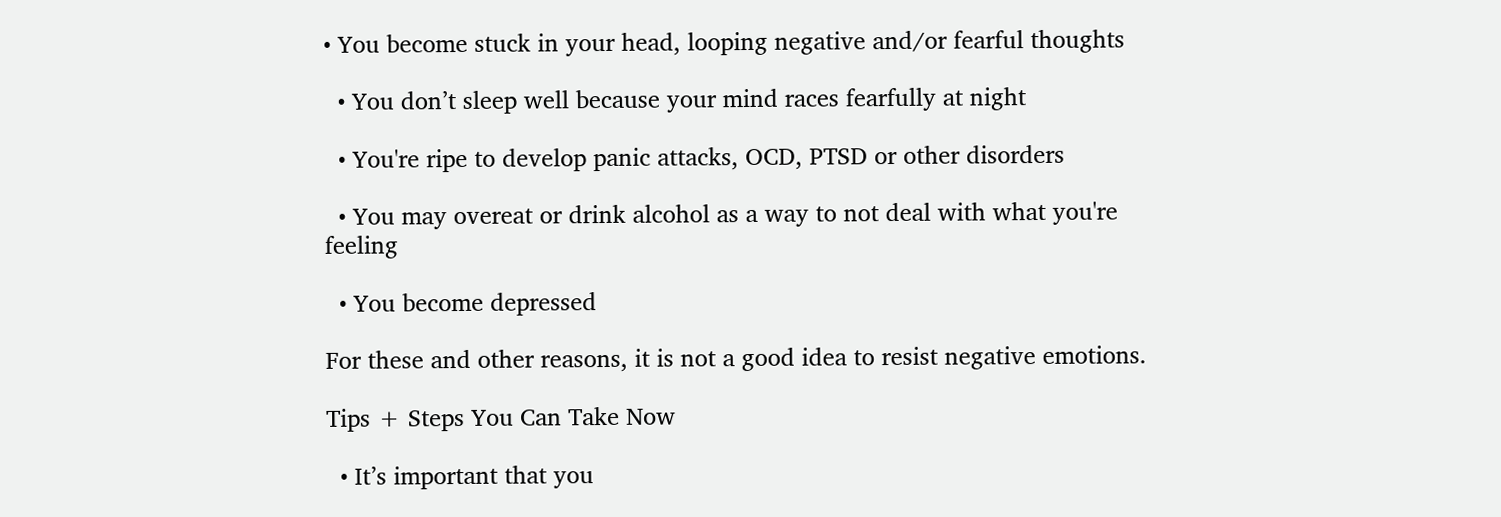• You become stuck in your head, looping negative and/or fearful thoughts

  • You don’t sleep well because your mind races fearfully at night

  • You're ripe to develop panic attacks, OCD, PTSD or other disorders

  • You may overeat or drink alcohol as a way to not deal with what you're feeling

  • You become depressed

For these and other reasons, it is not a good idea to resist negative emotions.

Tips + Steps You Can Take Now

  • It’s important that you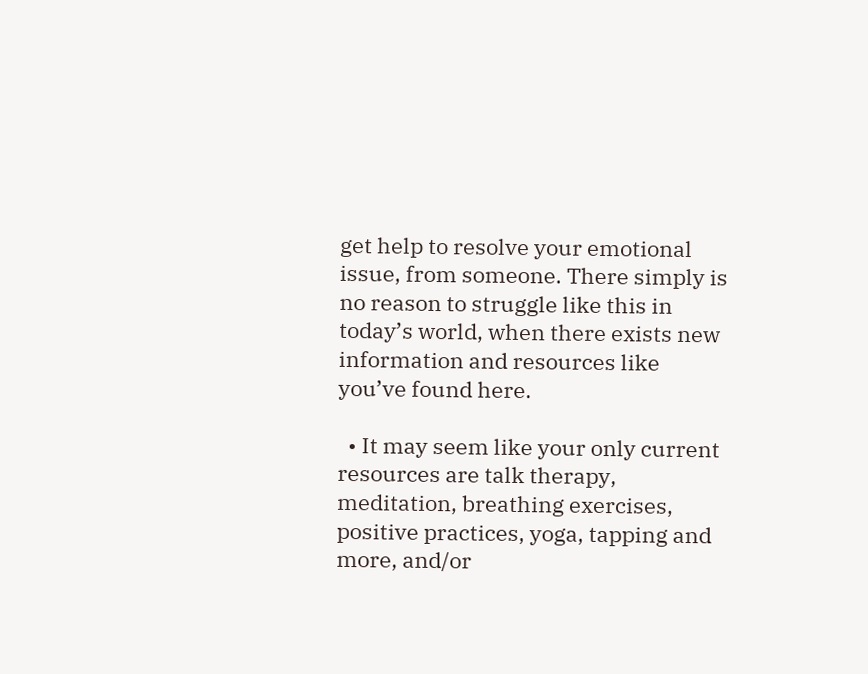get help to resolve your emotional issue, from someone. There simply is no reason to struggle like this in today’s world, when there exists new information and resources like you’ve found here.

  • It may seem like your only current resources are talk therapy, meditation, breathing exercises, positive practices, yoga, tapping and more, and/or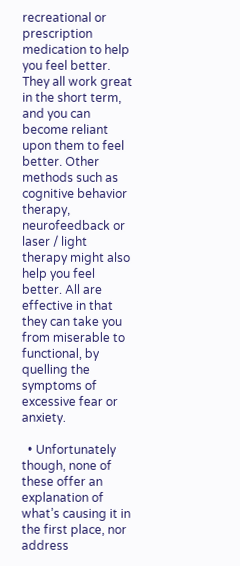recreational or prescription medication to help you feel better. They all work great in the short term, and you can become reliant upon them to feel better. Other methods such as cognitive behavior therapy, neurofeedback or laser / light therapy might also help you feel better. All are effective in that they can take you from miserable to functional, by quelling the symptoms of excessive fear or anxiety.

  • Unfortunately though, none of these offer an explanation of what’s causing it in the first place, nor address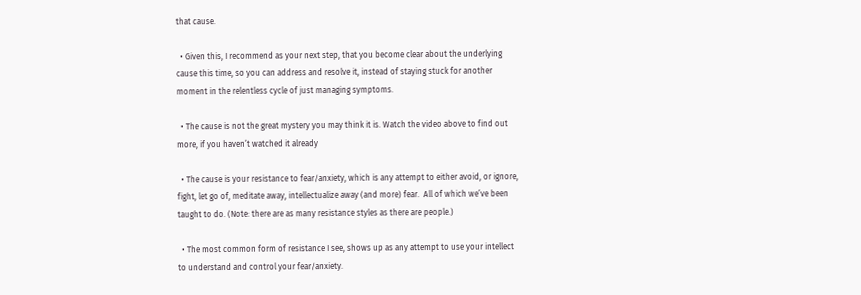that cause.

  • Given this, I recommend as your next step, that you become clear about the underlying cause this time, so you can address and resolve it, instead of staying stuck for another moment in the relentless cycle of just managing symptoms.

  • The cause is not the great mystery you may think it is. Watch the video above to find out more, if you haven’t watched it already

  • The cause is your resistance to fear/anxiety, which is any attempt to either avoid, or ignore, fight, let go of, meditate away, intellectualize away (and more) fear.  All of which we’ve been taught to do. (Note: there are as many resistance styles as there are people.)

  • The most common form of resistance I see, shows up as any attempt to use your intellect to understand and control your fear/anxiety.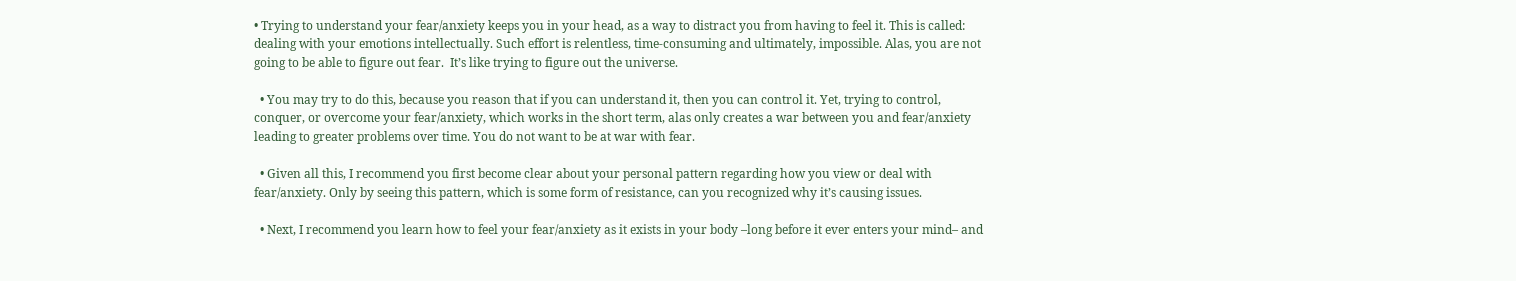• Trying to understand your fear/anxiety keeps you in your head, as a way to distract you from having to feel it. This is called: dealing with your emotions intellectually. Such effort is relentless, time-consuming and ultimately, impossible. Alas, you are not going to be able to figure out fear.  It’s like trying to figure out the universe.

  • You may try to do this, because you reason that if you can understand it, then you can control it. Yet, trying to control, conquer, or overcome your fear/anxiety, which works in the short term, alas only creates a war between you and fear/anxiety leading to greater problems over time. You do not want to be at war with fear.

  • Given all this, I recommend you first become clear about your personal pattern regarding how you view or deal with fear/anxiety. Only by seeing this pattern, which is some form of resistance, can you recognized why it’s causing issues.

  • Next, I recommend you learn how to feel your fear/anxiety as it exists in your body –long before it ever enters your mind– and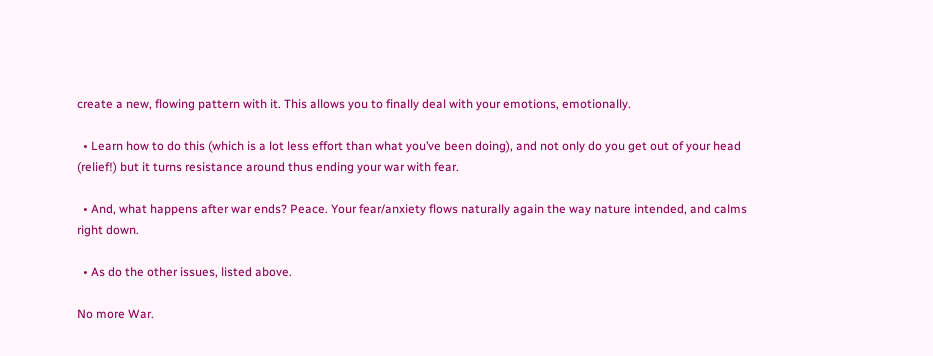create a new, flowing pattern with it. This allows you to finally deal with your emotions, emotionally.

  • Learn how to do this (which is a lot less effort than what you’ve been doing), and not only do you get out of your head (relief!) but it turns resistance around thus ending your war with fear.

  • And, what happens after war ends? Peace. Your fear/anxiety flows naturally again the way nature intended, and calms right down.

  • As do the other issues, listed above.

No more War.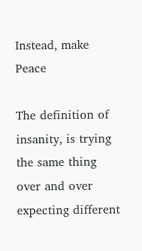Instead, make Peace

The definition of insanity, is trying the same thing over and over expecting different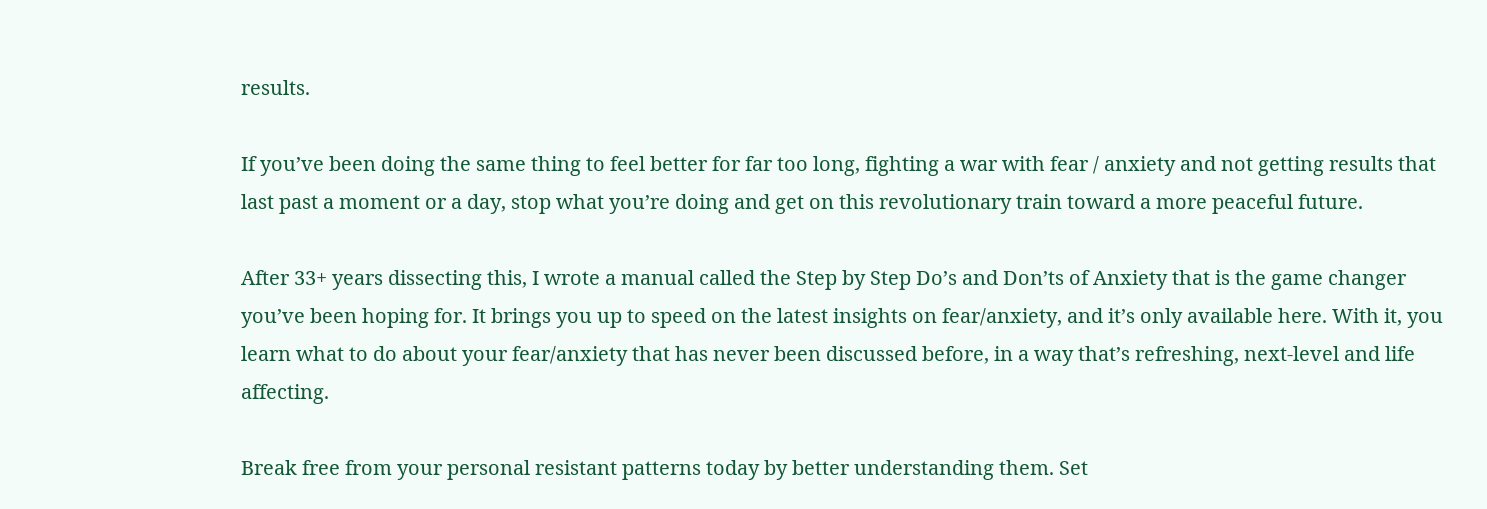results.

If you’ve been doing the same thing to feel better for far too long, fighting a war with fear / anxiety and not getting results that last past a moment or a day, stop what you’re doing and get on this revolutionary train toward a more peaceful future.

After 33+ years dissecting this, I wrote a manual called the Step by Step Do’s and Don’ts of Anxiety that is the game changer you’ve been hoping for. It brings you up to speed on the latest insights on fear/anxiety, and it’s only available here. With it, you learn what to do about your fear/anxiety that has never been discussed before, in a way that’s refreshing, next-level and life affecting.

Break free from your personal resistant patterns today by better understanding them. Set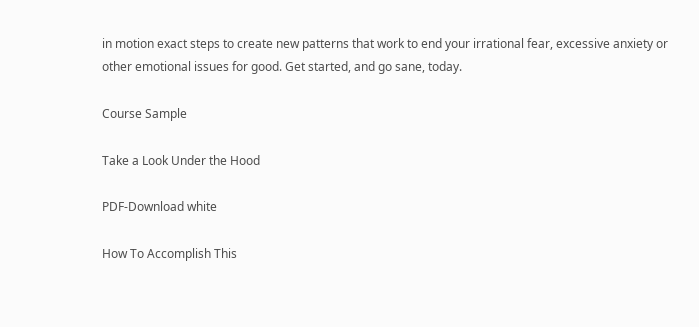in motion exact steps to create new patterns that work to end your irrational fear, excessive anxiety or other emotional issues for good. Get started, and go sane, today.

Course Sample

Take a Look Under the Hood

PDF-Download white

How To Accomplish This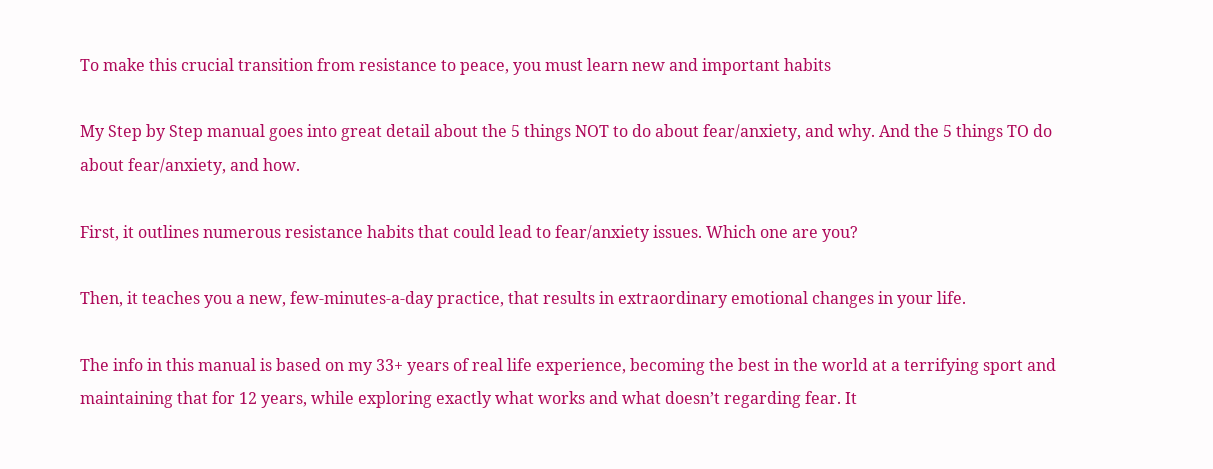To make this crucial transition from resistance to peace, you must learn new and important habits

My Step by Step manual goes into great detail about the 5 things NOT to do about fear/anxiety, and why. And the 5 things TO do about fear/anxiety, and how.

First, it outlines numerous resistance habits that could lead to fear/anxiety issues. Which one are you?

Then, it teaches you a new, few-minutes-a-day practice, that results in extraordinary emotional changes in your life.

The info in this manual is based on my 33+ years of real life experience, becoming the best in the world at a terrifying sport and maintaining that for 12 years, while exploring exactly what works and what doesn’t regarding fear. It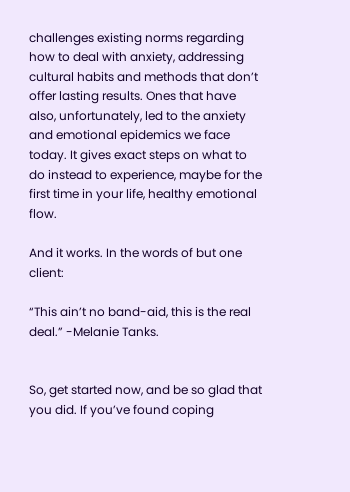challenges existing norms regarding how to deal with anxiety, addressing cultural habits and methods that don’t offer lasting results. Ones that have also, unfortunately, led to the anxiety and emotional epidemics we face today. It gives exact steps on what to do instead to experience, maybe for the first time in your life, healthy emotional flow.

And it works. In the words of but one client:

“This ain’t no band-aid, this is the real deal.” -Melanie Tanks.


So, get started now, and be so glad that you did. If you’ve found coping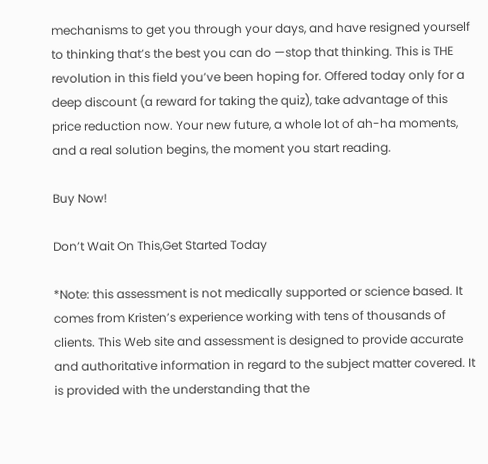mechanisms to get you through your days, and have resigned yourself to thinking that’s the best you can do —stop that thinking. This is THE revolution in this field you’ve been hoping for. Offered today only for a deep discount (a reward for taking the quiz), take advantage of this price reduction now. Your new future, a whole lot of ah-ha moments, and a real solution begins, the moment you start reading.

Buy Now!

Don’t Wait On This,Get Started Today

*Note: this assessment is not medically supported or science based. It comes from Kristen’s experience working with tens of thousands of clients. This Web site and assessment is designed to provide accurate and authoritative information in regard to the subject matter covered. It is provided with the understanding that the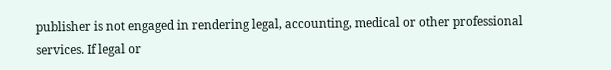publisher is not engaged in rendering legal, accounting, medical or other professional services. If legal or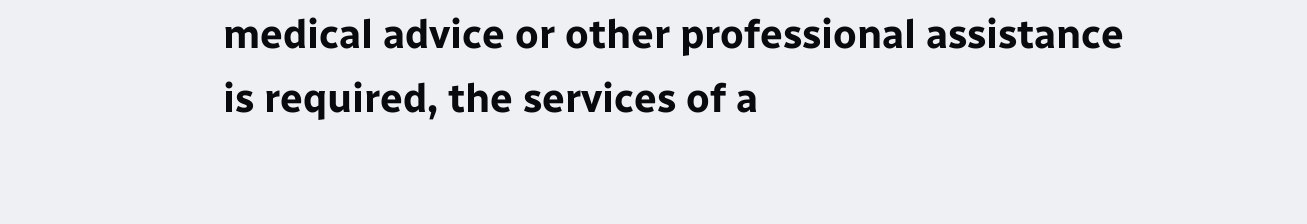medical advice or other professional assistance is required, the services of a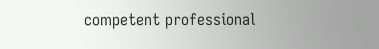competent professional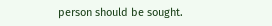person should be sought.